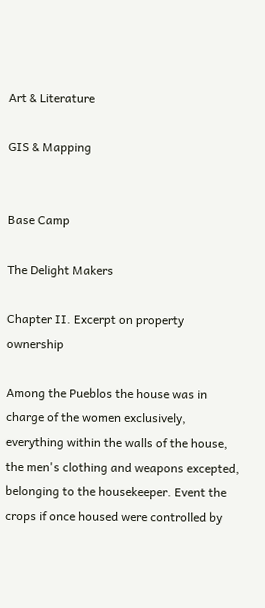Art & Literature

GIS & Mapping


Base Camp

The Delight Makers

Chapter II. Excerpt on property ownership

Among the Pueblos the house was in charge of the women exclusively, everything within the walls of the house, the men's clothing and weapons excepted, belonging to the housekeeper. Event the crops if once housed were controlled by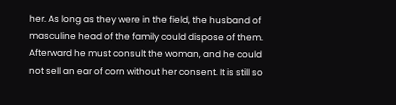her. As long as they were in the field, the husband of masculine head of the family could dispose of them. Afterward he must consult the woman, and he could not sell an ear of corn without her consent. It is still so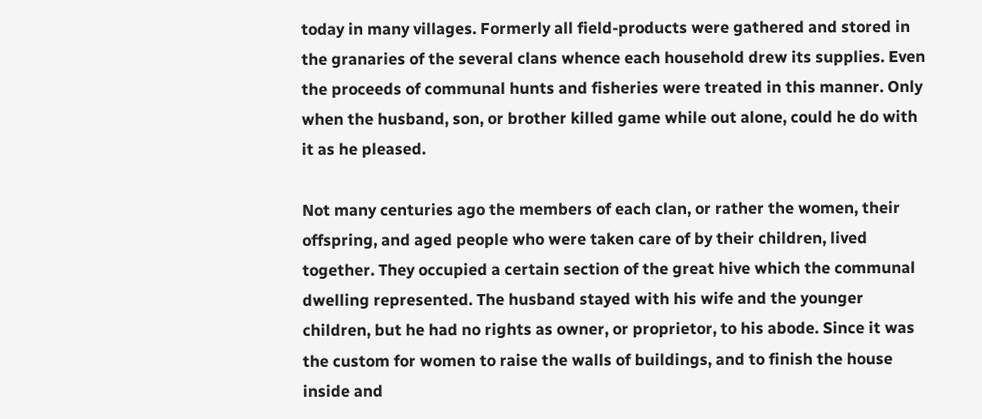today in many villages. Formerly all field-products were gathered and stored in the granaries of the several clans whence each household drew its supplies. Even the proceeds of communal hunts and fisheries were treated in this manner. Only when the husband, son, or brother killed game while out alone, could he do with it as he pleased.

Not many centuries ago the members of each clan, or rather the women, their offspring, and aged people who were taken care of by their children, lived together. They occupied a certain section of the great hive which the communal dwelling represented. The husband stayed with his wife and the younger children, but he had no rights as owner, or proprietor, to his abode. Since it was the custom for women to raise the walls of buildings, and to finish the house inside and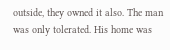outside, they owned it also. The man was only tolerated. His home was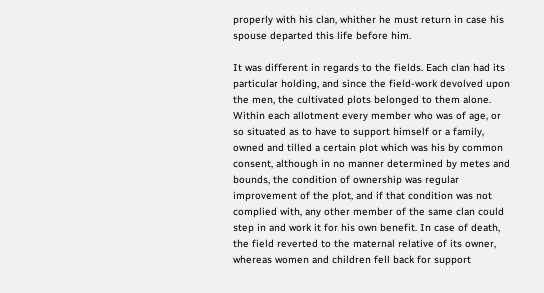properly with his clan, whither he must return in case his spouse departed this life before him.

It was different in regards to the fields. Each clan had its particular holding, and since the field-work devolved upon the men, the cultivated plots belonged to them alone. Within each allotment every member who was of age, or so situated as to have to support himself or a family, owned and tilled a certain plot which was his by common consent, although in no manner determined by metes and bounds, the condition of ownership was regular improvement of the plot, and if that condition was not complied with, any other member of the same clan could step in and work it for his own benefit. In case of death, the field reverted to the maternal relative of its owner, whereas women and children fell back for support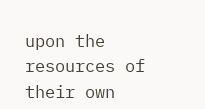upon the resources of their own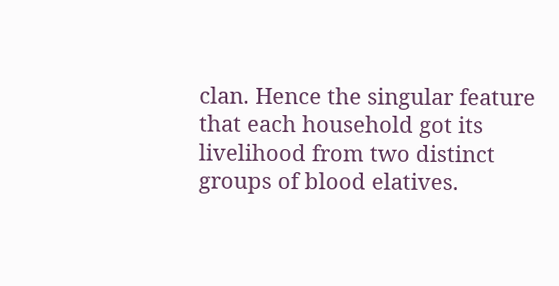clan. Hence the singular feature that each household got its livelihood from two distinct groups of blood elatives.